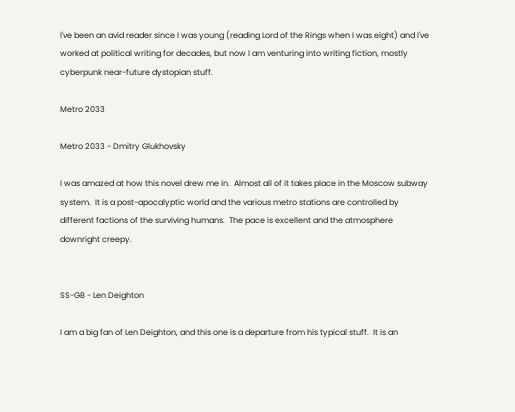I've been an avid reader since I was young (reading Lord of the Rings when I was eight) and I've worked at political writing for decades, but now I am venturing into writing fiction, mostly cyberpunk near-future dystopian stuff.

Metro 2033

Metro 2033 - Dmitry Glukhovsky

I was amazed at how this novel drew me in.  Almost all of it takes place in the Moscow subway system.  It is a post-apocalyptic world and the various metro stations are controlled by different factions of the surviving humans.  The pace is excellent and the atmosphere downright creepy.


SS-GB - Len Deighton

I am a big fan of Len Deighton, and this one is a departure from his typical stuff.  It is an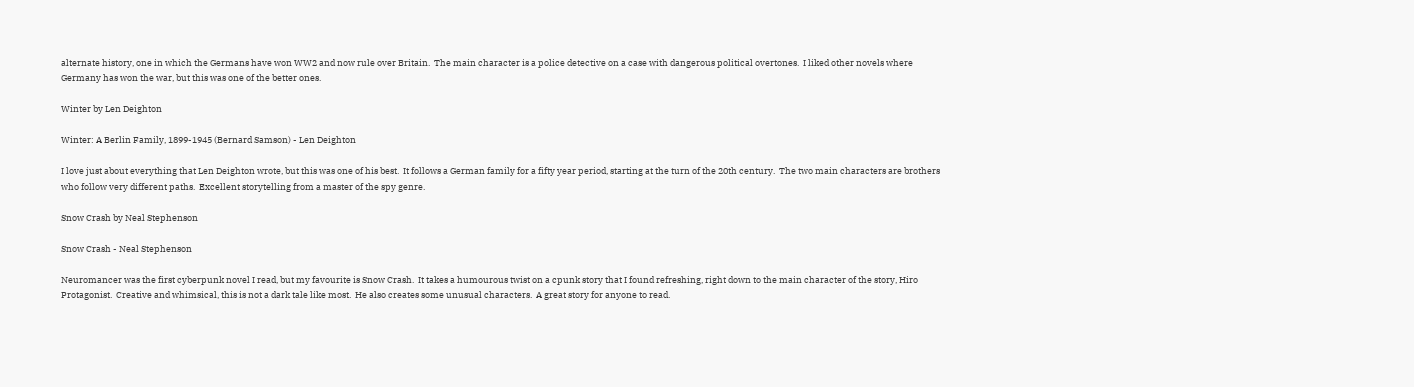alternate history, one in which the Germans have won WW2 and now rule over Britain.  The main character is a police detective on a case with dangerous political overtones.  I liked other novels where Germany has won the war, but this was one of the better ones.

Winter by Len Deighton

Winter: A Berlin Family, 1899-1945 (Bernard Samson) - Len Deighton

I love just about everything that Len Deighton wrote, but this was one of his best.  It follows a German family for a fifty year period, starting at the turn of the 20th century.  The two main characters are brothers who follow very different paths.  Excellent storytelling from a master of the spy genre.

Snow Crash by Neal Stephenson

Snow Crash - Neal Stephenson

Neuromancer was the first cyberpunk novel I read, but my favourite is Snow Crash.  It takes a humourous twist on a cpunk story that I found refreshing, right down to the main character of the story, Hiro Protagonist.  Creative and whimsical, this is not a dark tale like most.  He also creates some unusual characters.  A great story for anyone to read.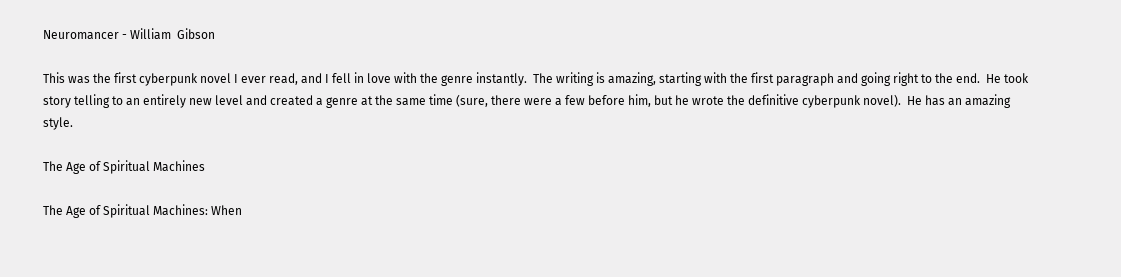Neuromancer - William  Gibson

This was the first cyberpunk novel I ever read, and I fell in love with the genre instantly.  The writing is amazing, starting with the first paragraph and going right to the end.  He took story telling to an entirely new level and created a genre at the same time (sure, there were a few before him, but he wrote the definitive cyberpunk novel).  He has an amazing style.

The Age of Spiritual Machines

The Age of Spiritual Machines: When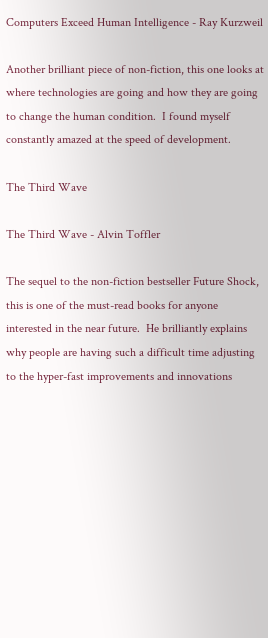Computers Exceed Human Intelligence - Ray Kurzweil

Another brilliant piece of non-fiction, this one looks at where technologies are going and how they are going to change the human condition.  I found myself constantly amazed at the speed of development.

The Third Wave

The Third Wave - Alvin Toffler

The sequel to the non-fiction bestseller Future Shock, this is one of the must-read books for anyone interested in the near future.  He brilliantly explains why people are having such a difficult time adjusting to the hyper-fast improvements and innovations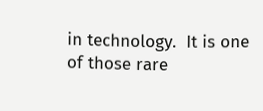in technology.  It is one of those rare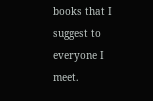books that I suggest to everyone I meet.